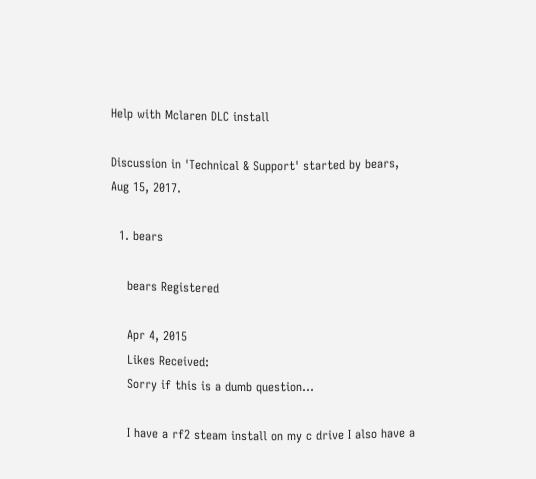Help with Mclaren DLC install

Discussion in 'Technical & Support' started by bears, Aug 15, 2017.

  1. bears

    bears Registered

    Apr 4, 2015
    Likes Received:
    Sorry if this is a dumb question...

    I have a rf2 steam install on my c drive I also have a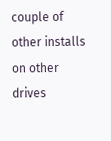couple of other installs on other drives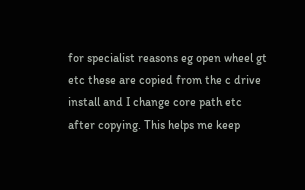for specialist reasons eg open wheel gt etc these are copied from the c drive install and I change core path etc after copying. This helps me keep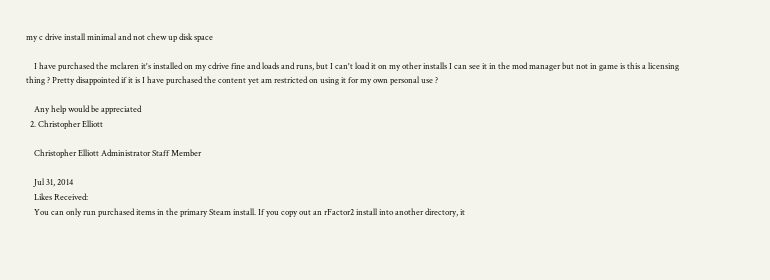my c drive install minimal and not chew up disk space

    I have purchased the mclaren it's installed on my cdrive fine and loads and runs, but I can't load it on my other installs I can see it in the mod manager but not in game is this a licensing thing ? Pretty disappointed if it is I have purchased the content yet am restricted on using it for my own personal use ?

    Any help would be appreciated
  2. Christopher Elliott

    Christopher Elliott Administrator Staff Member

    Jul 31, 2014
    Likes Received:
    You can only run purchased items in the primary Steam install. If you copy out an rFactor2 install into another directory, it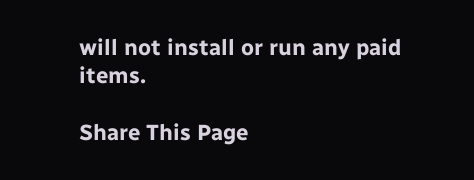will not install or run any paid items.

Share This Page